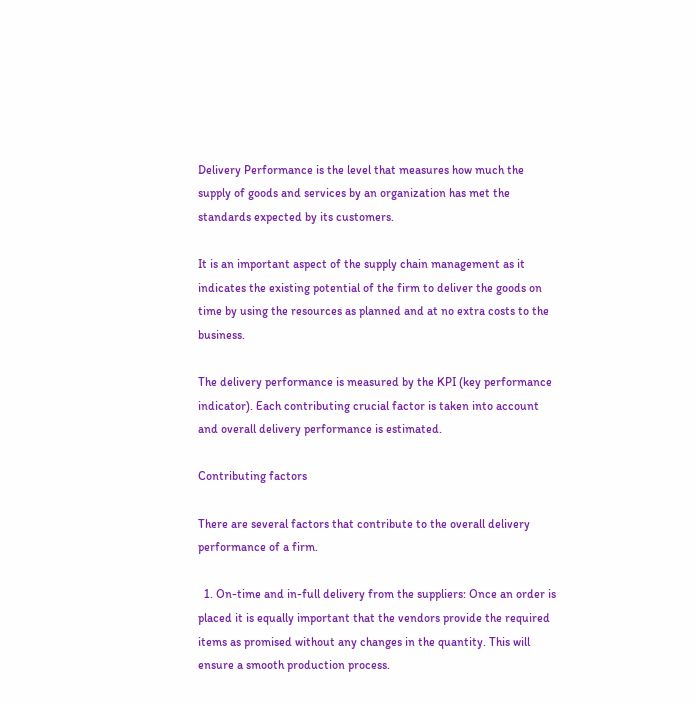Delivery Performance is the level that measures how much the supply of goods and services by an organization has met the standards expected by its customers.

It is an important aspect of the supply chain management as it indicates the existing potential of the firm to deliver the goods on time by using the resources as planned and at no extra costs to the business.

The delivery performance is measured by the KPI (key performance indicator). Each contributing crucial factor is taken into account and overall delivery performance is estimated.

Contributing factors

There are several factors that contribute to the overall delivery performance of a firm.

  1. On-time and in-full delivery from the suppliers: Once an order is placed it is equally important that the vendors provide the required items as promised without any changes in the quantity. This will ensure a smooth production process.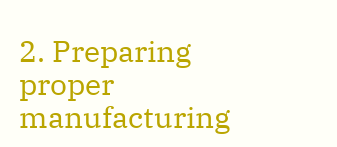2. Preparing proper manufacturing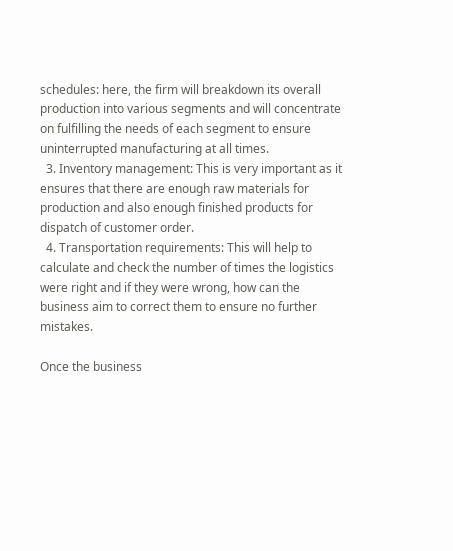schedules: here, the firm will breakdown its overall production into various segments and will concentrate on fulfilling the needs of each segment to ensure uninterrupted manufacturing at all times.
  3. Inventory management: This is very important as it ensures that there are enough raw materials for production and also enough finished products for dispatch of customer order.
  4. Transportation requirements: This will help to calculate and check the number of times the logistics were right and if they were wrong, how can the business aim to correct them to ensure no further mistakes.

Once the business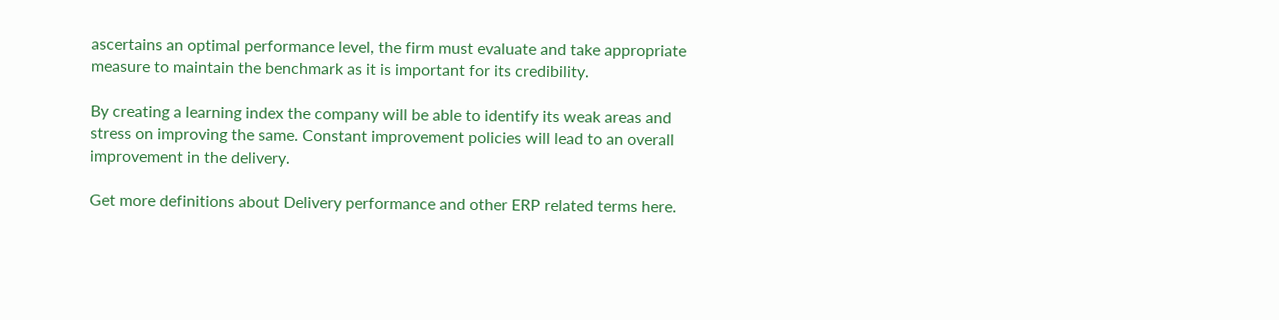ascertains an optimal performance level, the firm must evaluate and take appropriate measure to maintain the benchmark as it is important for its credibility.

By creating a learning index the company will be able to identify its weak areas and stress on improving the same. Constant improvement policies will lead to an overall improvement in the delivery.

Get more definitions about Delivery performance and other ERP related terms here.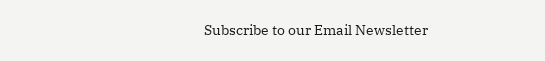Subscribe to our Email Newsletter